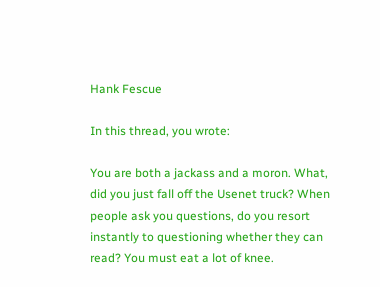Hank Fescue

In this thread, you wrote:

You are both a jackass and a moron. What, did you just fall off the Usenet truck? When people ask you questions, do you resort instantly to questioning whether they can read? You must eat a lot of knee.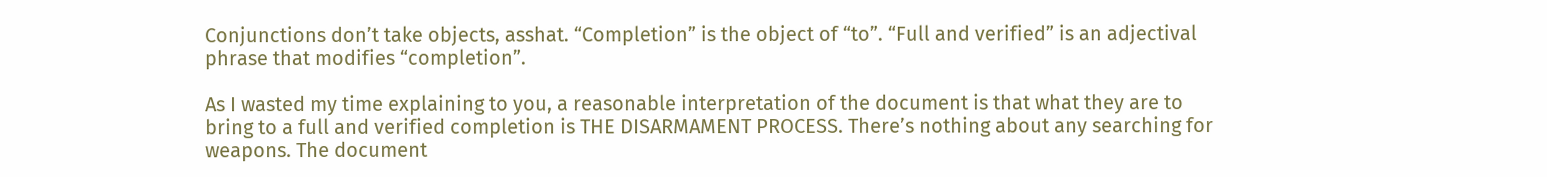Conjunctions don’t take objects, asshat. “Completion” is the object of “to”. “Full and verified” is an adjectival phrase that modifies “completion”.

As I wasted my time explaining to you, a reasonable interpretation of the document is that what they are to bring to a full and verified completion is THE DISARMAMENT PROCESS. There’s nothing about any searching for weapons. The document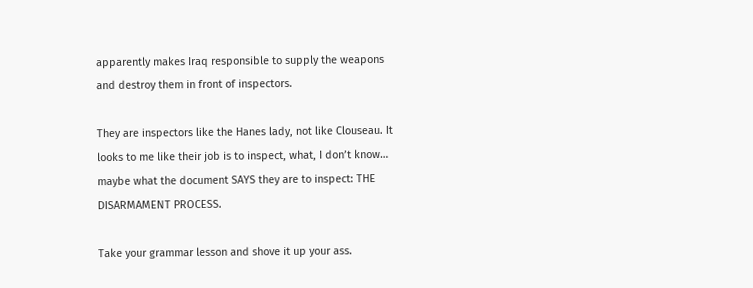apparently makes Iraq responsible to supply the weapons and destroy them in front of inspectors.

They are inspectors like the Hanes lady, not like Clouseau. It looks to me like their job is to inspect, what, I don’t know… maybe what the document SAYS they are to inspect: THE DISARMAMENT PROCESS.

Take your grammar lesson and shove it up your ass.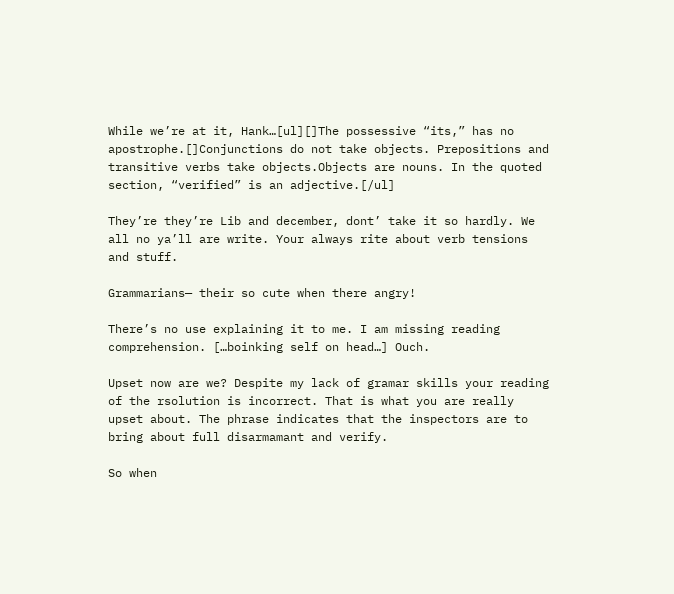While we’re at it, Hank…[ul][]The possessive “its,” has no apostrophe.[]Conjunctions do not take objects. Prepositions and transitive verbs take objects.Objects are nouns. In the quoted section, “verified” is an adjective.[/ul]

They’re they’re Lib and december, dont’ take it so hardly. We all no ya’ll are write. Your always rite about verb tensions and stuff.

Grammarians— their so cute when there angry!

There’s no use explaining it to me. I am missing reading comprehension. […boinking self on head…] Ouch.

Upset now are we? Despite my lack of gramar skills your reading of the rsolution is incorrect. That is what you are really upset about. The phrase indicates that the inspectors are to bring about full disarmamant and verify.

So when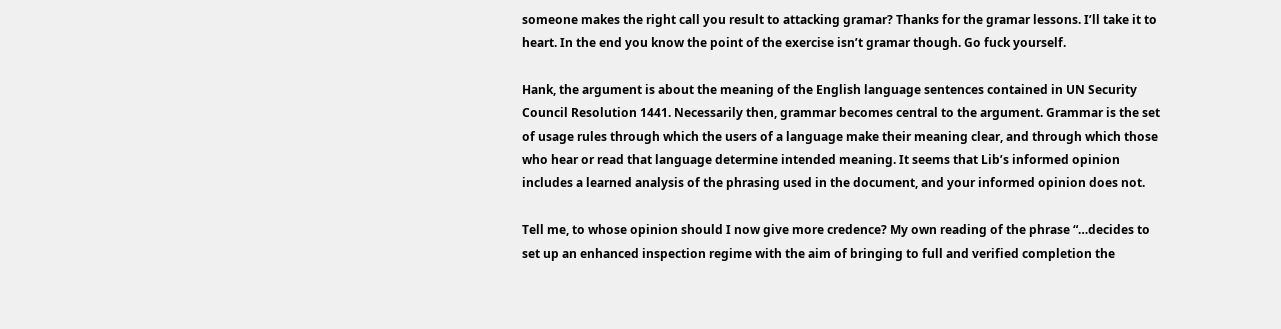someone makes the right call you result to attacking gramar? Thanks for the gramar lessons. I’ll take it to heart. In the end you know the point of the exercise isn’t gramar though. Go fuck yourself.

Hank, the argument is about the meaning of the English language sentences contained in UN Security Council Resolution 1441. Necessarily then, grammar becomes central to the argument. Grammar is the set of usage rules through which the users of a language make their meaning clear, and through which those who hear or read that language determine intended meaning. It seems that Lib’s informed opinion includes a learned analysis of the phrasing used in the document, and your informed opinion does not.

Tell me, to whose opinion should I now give more credence? My own reading of the phrase “…decides to set up an enhanced inspection regime with the aim of bringing to full and verified completion the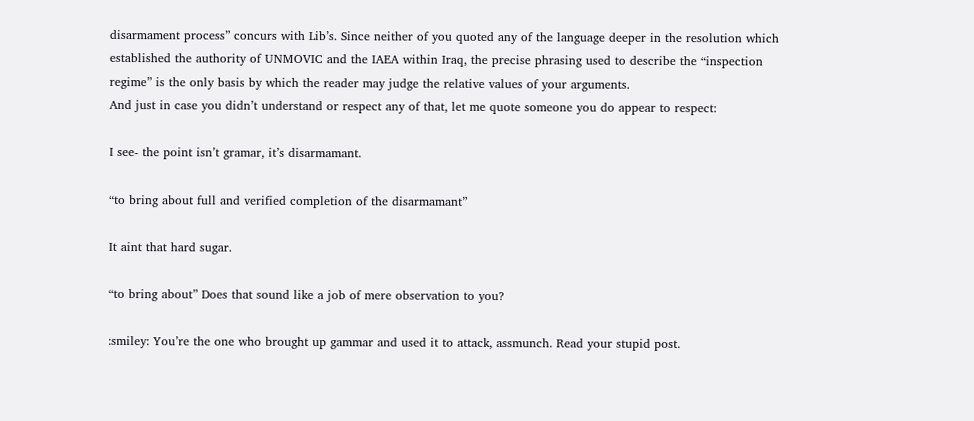disarmament process” concurs with Lib’s. Since neither of you quoted any of the language deeper in the resolution which established the authority of UNMOVIC and the IAEA within Iraq, the precise phrasing used to describe the “inspection regime” is the only basis by which the reader may judge the relative values of your arguments.
And just in case you didn’t understand or respect any of that, let me quote someone you do appear to respect:

I see- the point isn’t gramar, it’s disarmamant.

“to bring about full and verified completion of the disarmamant”

It aint that hard sugar.

“to bring about” Does that sound like a job of mere observation to you?

:smiley: You’re the one who brought up gammar and used it to attack, assmunch. Read your stupid post.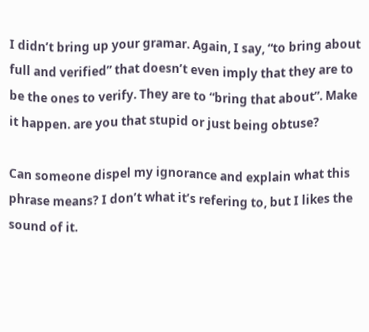I didn’t bring up your gramar. Again, I say, “to bring about full and verified” that doesn’t even imply that they are to be the ones to verify. They are to “bring that about”. Make it happen. are you that stupid or just being obtuse?

Can someone dispel my ignorance and explain what this phrase means? I don’t what it’s refering to, but I likes the sound of it.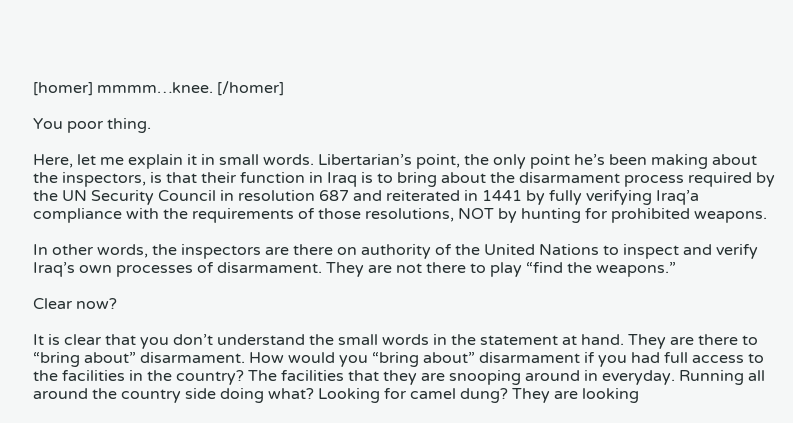[homer] mmmm…knee. [/homer]

You poor thing.

Here, let me explain it in small words. Libertarian’s point, the only point he’s been making about the inspectors, is that their function in Iraq is to bring about the disarmament process required by the UN Security Council in resolution 687 and reiterated in 1441 by fully verifying Iraq’a compliance with the requirements of those resolutions, NOT by hunting for prohibited weapons.

In other words, the inspectors are there on authority of the United Nations to inspect and verify Iraq’s own processes of disarmament. They are not there to play “find the weapons.”

Clear now?

It is clear that you don’t understand the small words in the statement at hand. They are there to “bring about” disarmament. How would you “bring about” disarmament if you had full access to the facilities in the country? The facilities that they are snooping around in everyday. Running all around the country side doing what? Looking for camel dung? They are looking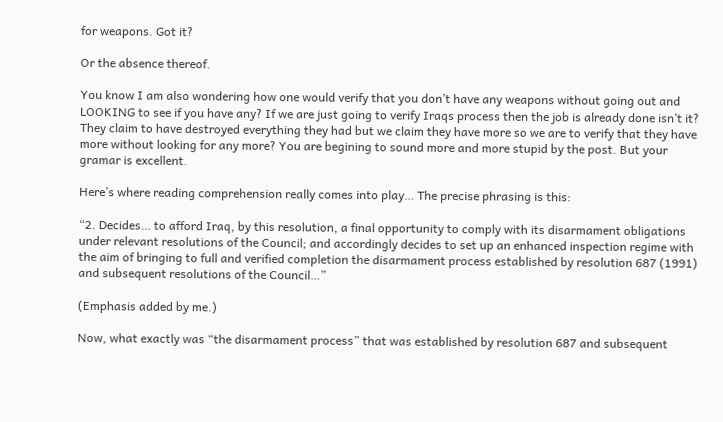for weapons. Got it?

Or the absence thereof.

You know I am also wondering how one would verify that you don’t have any weapons without going out and LOOKING to see if you have any? If we are just going to verify Iraqs process then the job is already done isn’t it? They claim to have destroyed everything they had but we claim they have more so we are to verify that they have more without looking for any more? You are begining to sound more and more stupid by the post. But your gramar is excellent.

Here’s where reading comprehension really comes into play… The precise phrasing is this:

“2. Decides… to afford Iraq, by this resolution, a final opportunity to comply with its disarmament obligations under relevant resolutions of the Council; and accordingly decides to set up an enhanced inspection regime with the aim of bringing to full and verified completion the disarmament process established by resolution 687 (1991) and subsequent resolutions of the Council…”

(Emphasis added by me.)

Now, what exactly was “the disarmament process” that was established by resolution 687 and subsequent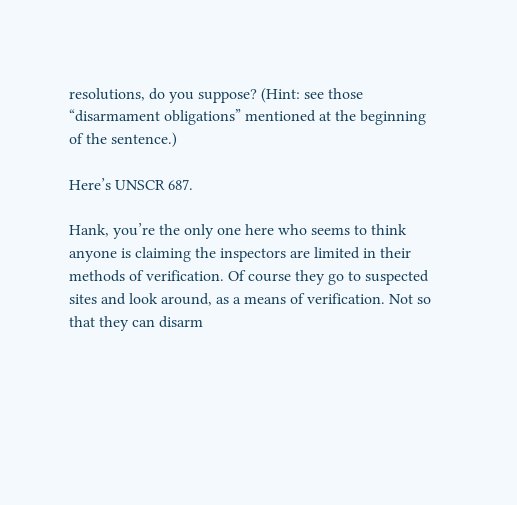resolutions, do you suppose? (Hint: see those “disarmament obligations” mentioned at the beginning of the sentence.)

Here’s UNSCR 687.

Hank, you’re the only one here who seems to think anyone is claiming the inspectors are limited in their methods of verification. Of course they go to suspected sites and look around, as a means of verification. Not so that they can disarm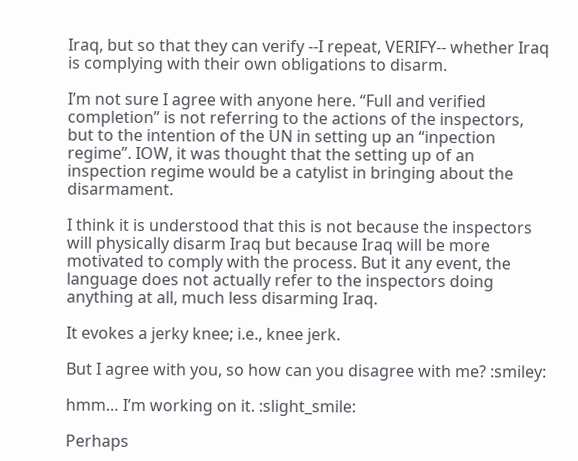Iraq, but so that they can verify --I repeat, VERIFY-- whether Iraq is complying with their own obligations to disarm.

I’m not sure I agree with anyone here. “Full and verified completion” is not referring to the actions of the inspectors, but to the intention of the UN in setting up an “inpection regime”. IOW, it was thought that the setting up of an inspection regime would be a catylist in bringing about the disarmament.

I think it is understood that this is not because the inspectors will physically disarm Iraq but because Iraq will be more motivated to comply with the process. But it any event, the language does not actually refer to the inspectors doing anything at all, much less disarming Iraq.

It evokes a jerky knee; i.e., knee jerk.

But I agree with you, so how can you disagree with me? :smiley:

hmm… I’m working on it. :slight_smile:

Perhaps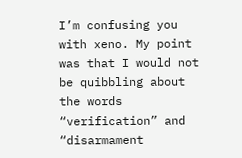I’m confusing you with xeno. My point was that I would not be quibbling about the words “verification” and “disarmament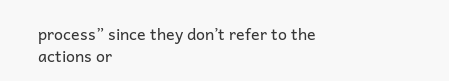process” since they don’t refer to the actions or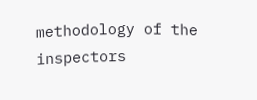methodology of the inspectors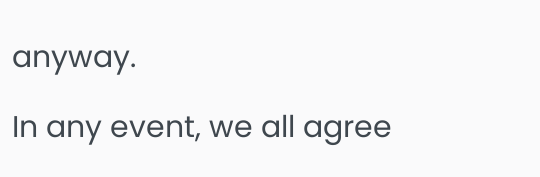anyway.

In any event, we all agree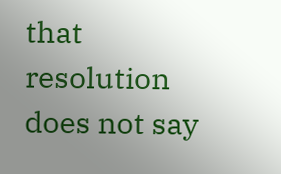that resolution does not say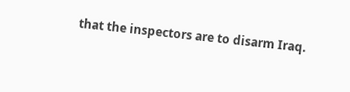that the inspectors are to disarm Iraq.